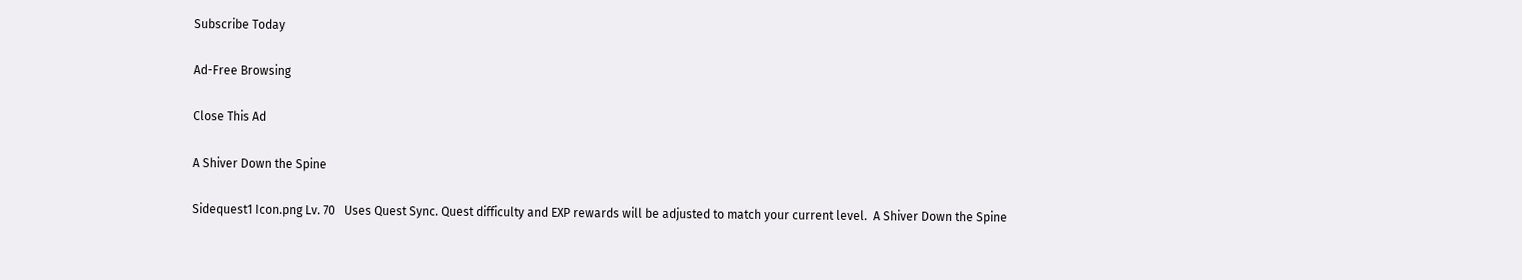Subscribe Today

Ad-Free Browsing

Close This Ad

A Shiver Down the Spine

Sidequest1 Icon.png Lv. 70   Uses Quest Sync. Quest difficulty and EXP rewards will be adjusted to match your current level.  A Shiver Down the Spine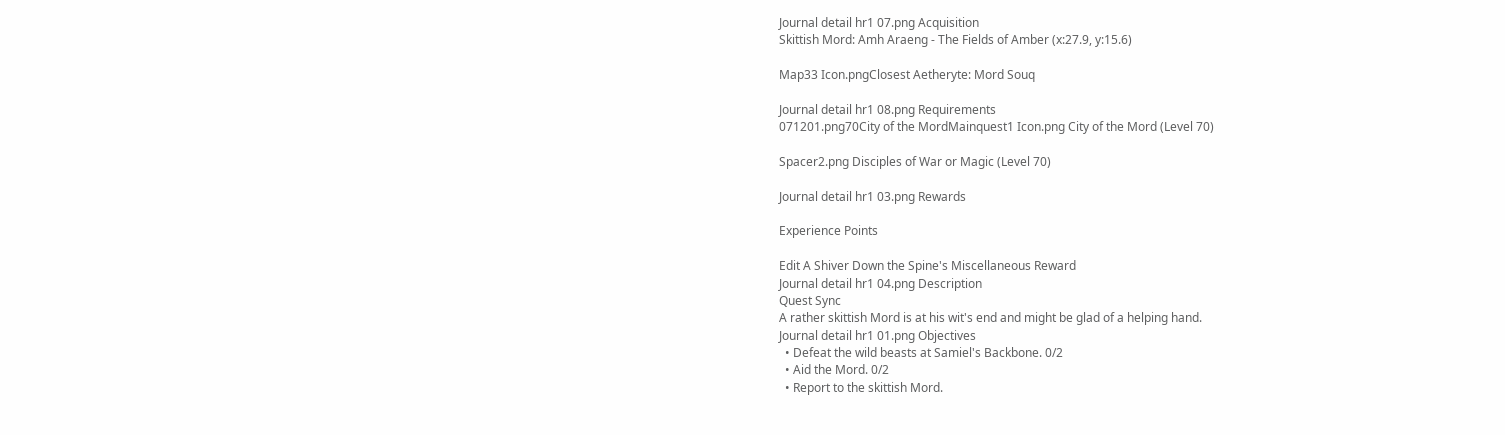Journal detail hr1 07.png Acquisition
Skittish Mord: Amh Araeng - The Fields of Amber (x:27.9, y:15.6)

Map33 Icon.pngClosest Aetheryte: Mord Souq

Journal detail hr1 08.png Requirements
071201.png70City of the MordMainquest1 Icon.png City of the Mord (Level 70)

Spacer2.png Disciples of War or Magic (Level 70)

Journal detail hr1 03.png Rewards

Experience Points

Edit A Shiver Down the Spine's Miscellaneous Reward
Journal detail hr1 04.png Description
Quest Sync
A rather skittish Mord is at his wit's end and might be glad of a helping hand.
Journal detail hr1 01.png Objectives
  • Defeat the wild beasts at Samiel's Backbone. 0/2
  • Aid the Mord. 0/2
  • Report to the skittish Mord.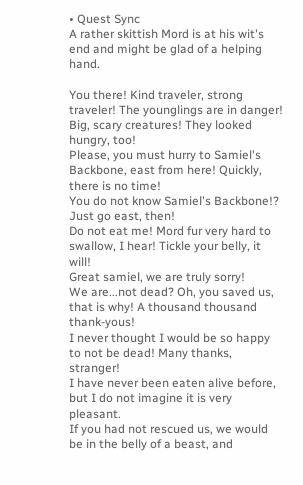• Quest Sync
A rather skittish Mord is at his wit's end and might be glad of a helping hand.

You there! Kind traveler, strong traveler! The younglings are in danger!
Big, scary creatures! They looked hungry, too!
Please, you must hurry to Samiel's Backbone, east from here! Quickly, there is no time!
You do not know Samiel's Backbone!? Just go east, then!
Do not eat me! Mord fur very hard to swallow, I hear! Tickle your belly, it will!
Great samiel, we are truly sorry!
We are...not dead? Oh, you saved us, that is why! A thousand thousand thank-yous!
I never thought I would be so happy to not be dead! Many thanks, stranger!
I have never been eaten alive before, but I do not imagine it is very pleasant.
If you had not rescued us, we would be in the belly of a beast, and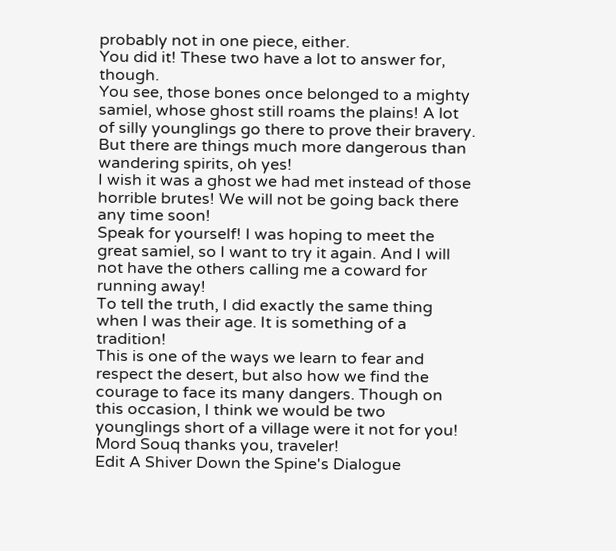probably not in one piece, either.
You did it! These two have a lot to answer for, though.
You see, those bones once belonged to a mighty samiel, whose ghost still roams the plains! A lot of silly younglings go there to prove their bravery. But there are things much more dangerous than wandering spirits, oh yes!
I wish it was a ghost we had met instead of those horrible brutes! We will not be going back there any time soon!
Speak for yourself! I was hoping to meet the great samiel, so I want to try it again. And I will not have the others calling me a coward for running away!
To tell the truth, I did exactly the same thing when I was their age. It is something of a tradition!
This is one of the ways we learn to fear and respect the desert, but also how we find the courage to face its many dangers. Though on this occasion, I think we would be two younglings short of a village were it not for you! Mord Souq thanks you, traveler!
Edit A Shiver Down the Spine's Dialogue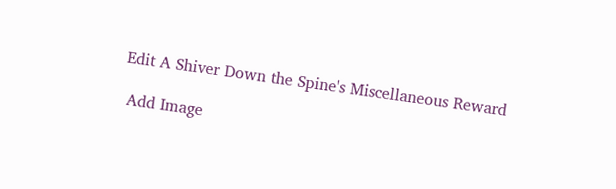Edit A Shiver Down the Spine's Miscellaneous Reward

 Add Image